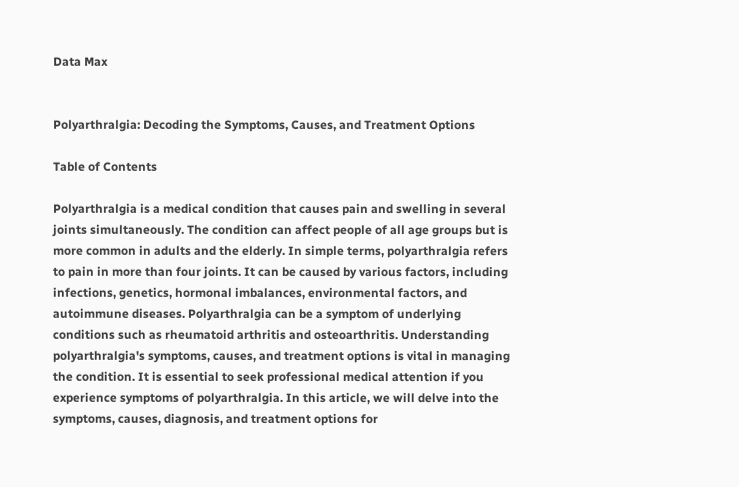Data Max


Polyarthralgia: Decoding the Symptoms, Causes, and Treatment Options

Table of Contents

Polyarthralgia is a medical condition that causes pain and swelling in several joints simultaneously. The condition can affect people of all age groups but is more common in adults and the elderly. In simple terms, polyarthralgia refers to pain in more than four joints. It can be caused by various factors, including infections, genetics, hormonal imbalances, environmental factors, and autoimmune diseases. Polyarthralgia can be a symptom of underlying conditions such as rheumatoid arthritis and osteoarthritis. Understanding polyarthralgia's symptoms, causes, and treatment options is vital in managing the condition. It is essential to seek professional medical attention if you experience symptoms of polyarthralgia. In this article, we will delve into the symptoms, causes, diagnosis, and treatment options for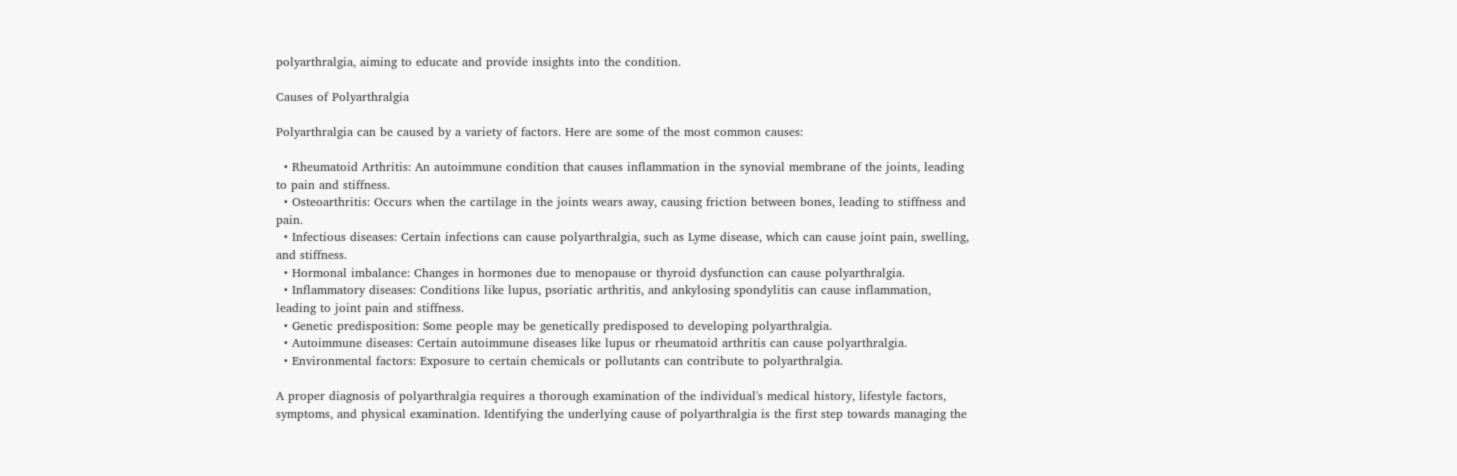polyarthralgia, aiming to educate and provide insights into the condition.

Causes of Polyarthralgia

Polyarthralgia can be caused by a variety of factors. Here are some of the most common causes:

  • Rheumatoid Arthritis: An autoimmune condition that causes inflammation in the synovial membrane of the joints, leading to pain and stiffness.
  • Osteoarthritis: Occurs when the cartilage in the joints wears away, causing friction between bones, leading to stiffness and pain.
  • Infectious diseases: Certain infections can cause polyarthralgia, such as Lyme disease, which can cause joint pain, swelling, and stiffness.
  • Hormonal imbalance: Changes in hormones due to menopause or thyroid dysfunction can cause polyarthralgia.
  • Inflammatory diseases: Conditions like lupus, psoriatic arthritis, and ankylosing spondylitis can cause inflammation, leading to joint pain and stiffness.
  • Genetic predisposition: Some people may be genetically predisposed to developing polyarthralgia.
  • Autoimmune diseases: Certain autoimmune diseases like lupus or rheumatoid arthritis can cause polyarthralgia.
  • Environmental factors: Exposure to certain chemicals or pollutants can contribute to polyarthralgia.

A proper diagnosis of polyarthralgia requires a thorough examination of the individual's medical history, lifestyle factors, symptoms, and physical examination. Identifying the underlying cause of polyarthralgia is the first step towards managing the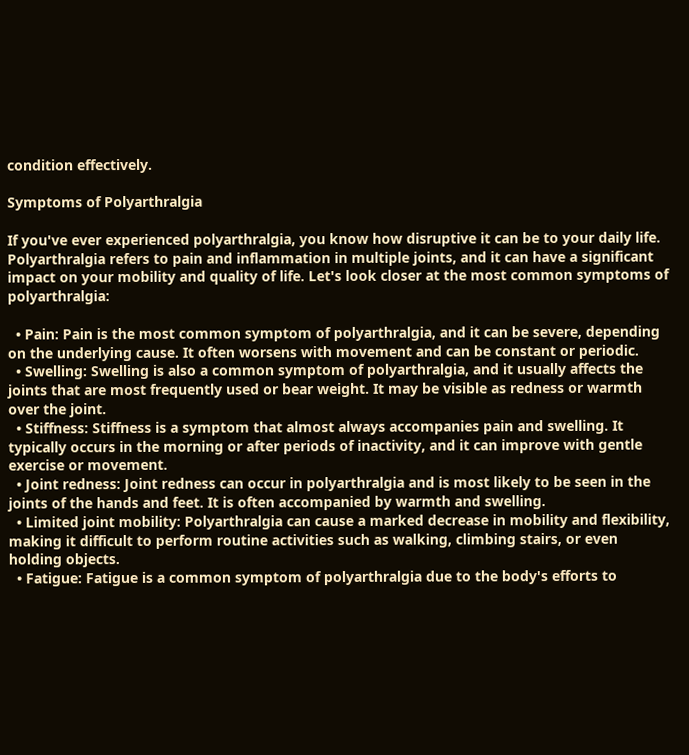condition effectively.

Symptoms of Polyarthralgia

If you've ever experienced polyarthralgia, you know how disruptive it can be to your daily life. Polyarthralgia refers to pain and inflammation in multiple joints, and it can have a significant impact on your mobility and quality of life. Let's look closer at the most common symptoms of polyarthralgia:

  • Pain: Pain is the most common symptom of polyarthralgia, and it can be severe, depending on the underlying cause. It often worsens with movement and can be constant or periodic.
  • Swelling: Swelling is also a common symptom of polyarthralgia, and it usually affects the joints that are most frequently used or bear weight. It may be visible as redness or warmth over the joint.
  • Stiffness: Stiffness is a symptom that almost always accompanies pain and swelling. It typically occurs in the morning or after periods of inactivity, and it can improve with gentle exercise or movement.
  • Joint redness: Joint redness can occur in polyarthralgia and is most likely to be seen in the joints of the hands and feet. It is often accompanied by warmth and swelling.
  • Limited joint mobility: Polyarthralgia can cause a marked decrease in mobility and flexibility, making it difficult to perform routine activities such as walking, climbing stairs, or even holding objects.
  • Fatigue: Fatigue is a common symptom of polyarthralgia due to the body's efforts to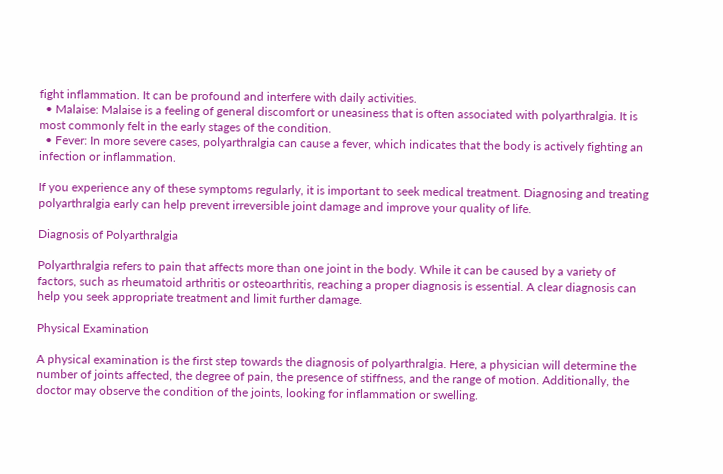fight inflammation. It can be profound and interfere with daily activities.
  • Malaise: Malaise is a feeling of general discomfort or uneasiness that is often associated with polyarthralgia. It is most commonly felt in the early stages of the condition.
  • Fever: In more severe cases, polyarthralgia can cause a fever, which indicates that the body is actively fighting an infection or inflammation.

If you experience any of these symptoms regularly, it is important to seek medical treatment. Diagnosing and treating polyarthralgia early can help prevent irreversible joint damage and improve your quality of life.

Diagnosis of Polyarthralgia

Polyarthralgia refers to pain that affects more than one joint in the body. While it can be caused by a variety of factors, such as rheumatoid arthritis or osteoarthritis, reaching a proper diagnosis is essential. A clear diagnosis can help you seek appropriate treatment and limit further damage.

Physical Examination

A physical examination is the first step towards the diagnosis of polyarthralgia. Here, a physician will determine the number of joints affected, the degree of pain, the presence of stiffness, and the range of motion. Additionally, the doctor may observe the condition of the joints, looking for inflammation or swelling.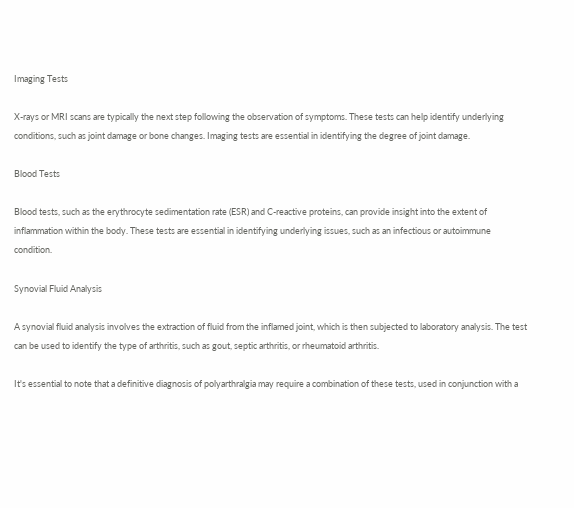Imaging Tests

X-rays or MRI scans are typically the next step following the observation of symptoms. These tests can help identify underlying conditions, such as joint damage or bone changes. Imaging tests are essential in identifying the degree of joint damage.

Blood Tests

Blood tests, such as the erythrocyte sedimentation rate (ESR) and C-reactive proteins, can provide insight into the extent of inflammation within the body. These tests are essential in identifying underlying issues, such as an infectious or autoimmune condition.

Synovial Fluid Analysis

A synovial fluid analysis involves the extraction of fluid from the inflamed joint, which is then subjected to laboratory analysis. The test can be used to identify the type of arthritis, such as gout, septic arthritis, or rheumatoid arthritis.

It's essential to note that a definitive diagnosis of polyarthralgia may require a combination of these tests, used in conjunction with a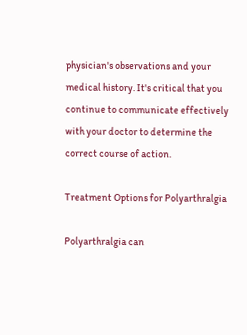physician's observations and your medical history. It's critical that you continue to communicate effectively with your doctor to determine the correct course of action.

Treatment Options for Polyarthralgia

Polyarthralgia can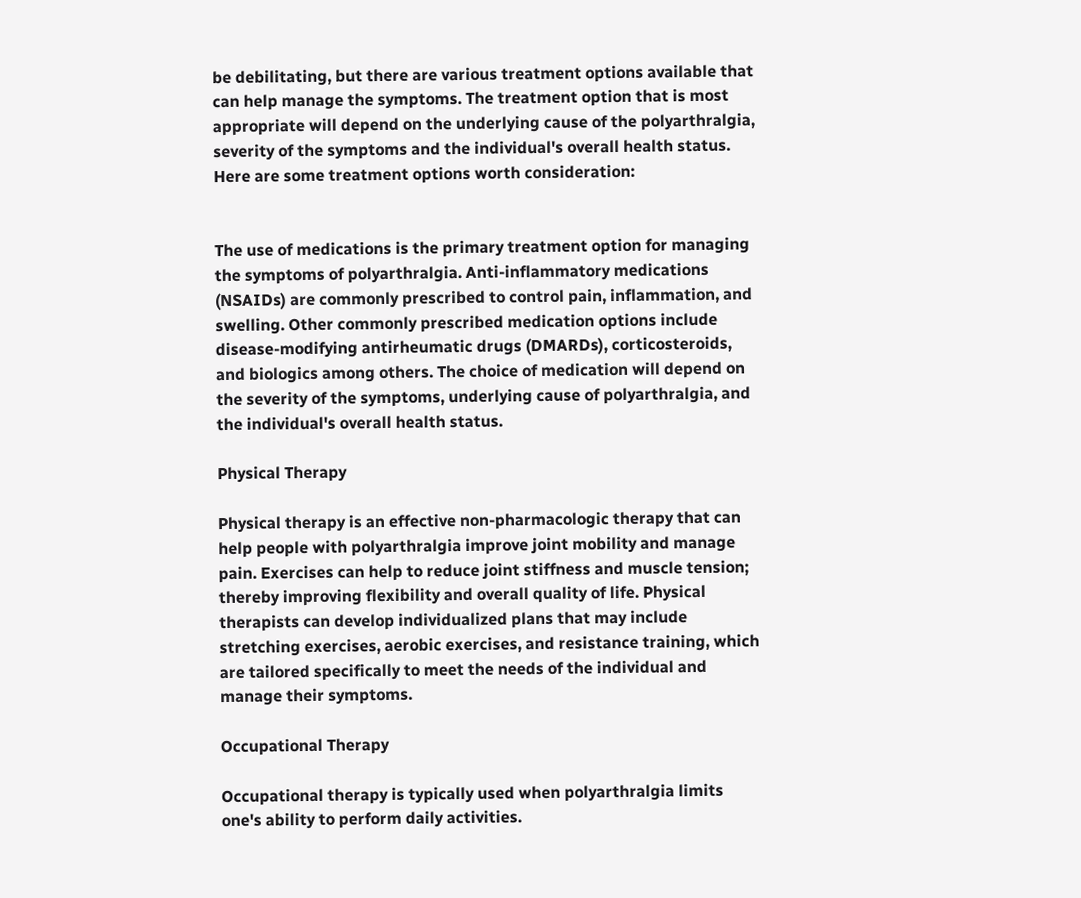be debilitating, but there are various treatment options available that can help manage the symptoms. The treatment option that is most appropriate will depend on the underlying cause of the polyarthralgia, severity of the symptoms and the individual's overall health status. Here are some treatment options worth consideration:


The use of medications is the primary treatment option for managing the symptoms of polyarthralgia. Anti-inflammatory medications (NSAIDs) are commonly prescribed to control pain, inflammation, and swelling. Other commonly prescribed medication options include disease-modifying antirheumatic drugs (DMARDs), corticosteroids, and biologics among others. The choice of medication will depend on the severity of the symptoms, underlying cause of polyarthralgia, and the individual's overall health status.

Physical Therapy

Physical therapy is an effective non-pharmacologic therapy that can help people with polyarthralgia improve joint mobility and manage pain. Exercises can help to reduce joint stiffness and muscle tension; thereby improving flexibility and overall quality of life. Physical therapists can develop individualized plans that may include stretching exercises, aerobic exercises, and resistance training, which are tailored specifically to meet the needs of the individual and manage their symptoms.

Occupational Therapy

Occupational therapy is typically used when polyarthralgia limits one's ability to perform daily activities.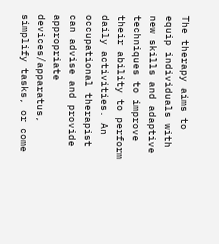The therapy aims to equip individuals with new skills and adaptive techniques to improve their ability to perform daily activities. An occupational therapist can advise and provide appropriate devices/apparatus, simplify tasks, or come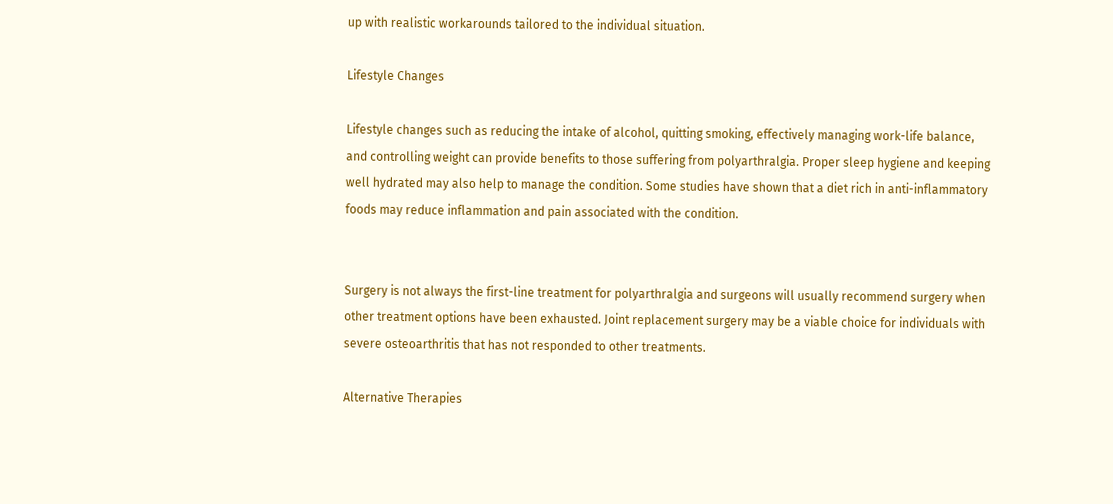up with realistic workarounds tailored to the individual situation.

Lifestyle Changes

Lifestyle changes such as reducing the intake of alcohol, quitting smoking, effectively managing work-life balance, and controlling weight can provide benefits to those suffering from polyarthralgia. Proper sleep hygiene and keeping well hydrated may also help to manage the condition. Some studies have shown that a diet rich in anti-inflammatory foods may reduce inflammation and pain associated with the condition.


Surgery is not always the first-line treatment for polyarthralgia and surgeons will usually recommend surgery when other treatment options have been exhausted. Joint replacement surgery may be a viable choice for individuals with severe osteoarthritis that has not responded to other treatments.

Alternative Therapies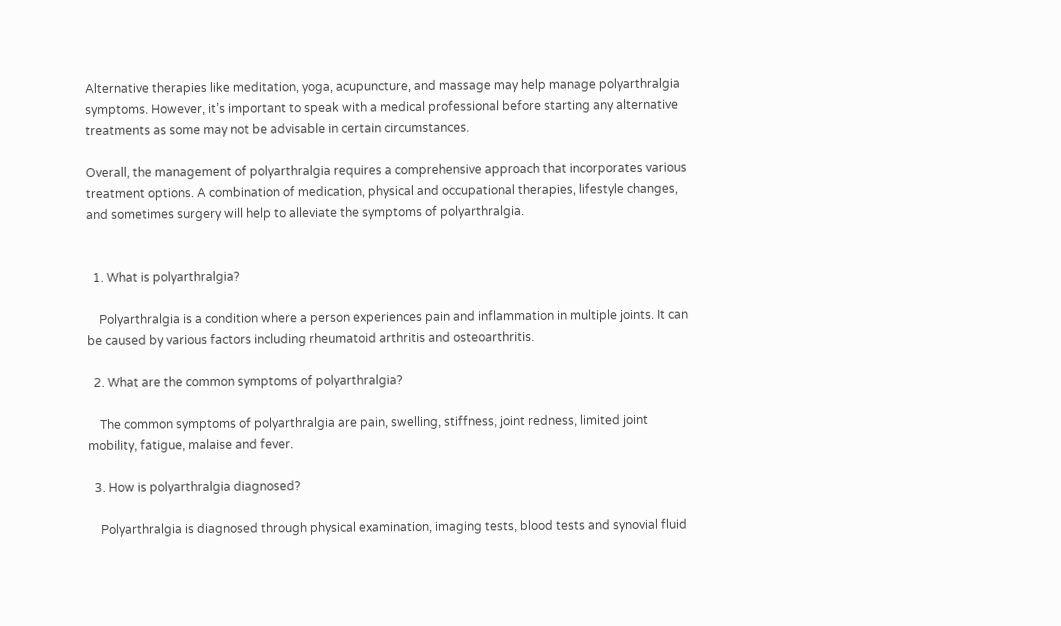Alternative therapies like meditation, yoga, acupuncture, and massage may help manage polyarthralgia symptoms. However, it’s important to speak with a medical professional before starting any alternative treatments as some may not be advisable in certain circumstances.

Overall, the management of polyarthralgia requires a comprehensive approach that incorporates various treatment options. A combination of medication, physical and occupational therapies, lifestyle changes, and sometimes surgery will help to alleviate the symptoms of polyarthralgia.


  1. What is polyarthralgia?

    Polyarthralgia is a condition where a person experiences pain and inflammation in multiple joints. It can be caused by various factors including rheumatoid arthritis and osteoarthritis.

  2. What are the common symptoms of polyarthralgia?

    The common symptoms of polyarthralgia are pain, swelling, stiffness, joint redness, limited joint mobility, fatigue, malaise and fever.

  3. How is polyarthralgia diagnosed?

    Polyarthralgia is diagnosed through physical examination, imaging tests, blood tests and synovial fluid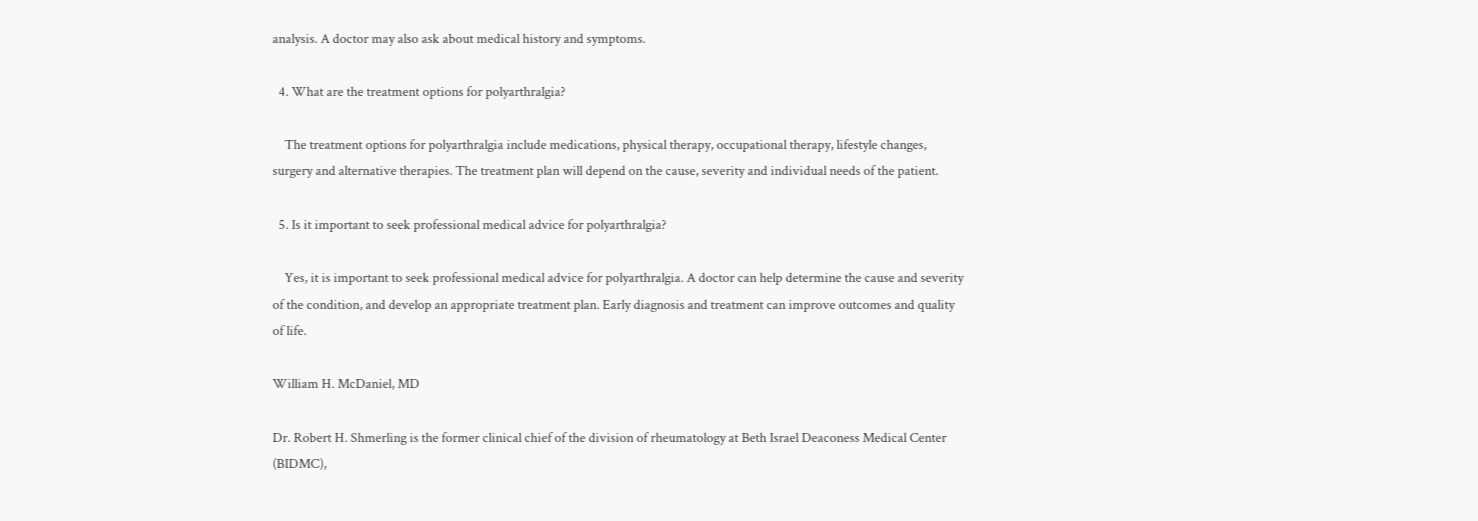analysis. A doctor may also ask about medical history and symptoms.

  4. What are the treatment options for polyarthralgia?

    The treatment options for polyarthralgia include medications, physical therapy, occupational therapy, lifestyle changes, surgery and alternative therapies. The treatment plan will depend on the cause, severity and individual needs of the patient.

  5. Is it important to seek professional medical advice for polyarthralgia?

    Yes, it is important to seek professional medical advice for polyarthralgia. A doctor can help determine the cause and severity of the condition, and develop an appropriate treatment plan. Early diagnosis and treatment can improve outcomes and quality of life.

William H. McDaniel, MD

Dr. Robert H. Shmerling is the former clinical chief of the division of rheumatology at Beth Israel Deaconess Medical Center (BIDMC),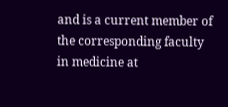and is a current member of the corresponding faculty in medicine at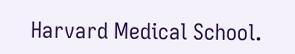Harvard Medical School.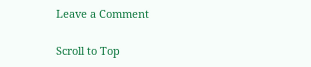Leave a Comment

Scroll to Top